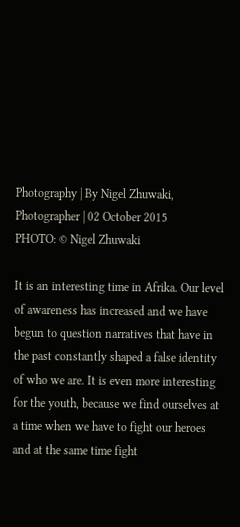Photography | By Nigel Zhuwaki, Photographer | 02 October 2015
PHOTO: © Nigel Zhuwaki

It is an interesting time in Afrika. Our level of awareness has increased and we have begun to question narratives that have in the past constantly shaped a false identity of who we are. It is even more interesting for the youth, because we find ourselves at a time when we have to fight our heroes and at the same time fight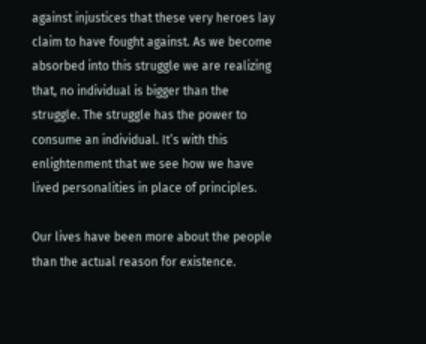against injustices that these very heroes lay claim to have fought against. As we become absorbed into this struggle we are realizing that, no individual is bigger than the struggle. The struggle has the power to consume an individual. It’s with this enlightenment that we see how we have lived personalities in place of principles.

Our lives have been more about the people than the actual reason for existence.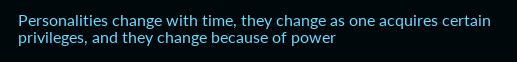Personalities change with time, they change as one acquires certain privileges, and they change because of power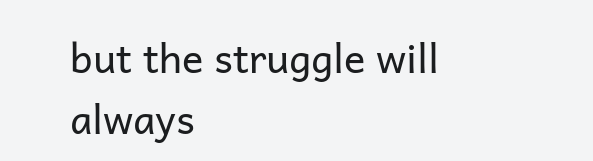but the struggle will always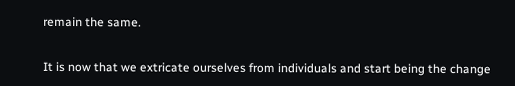remain the same.


It is now that we extricate ourselves from individuals and start being the change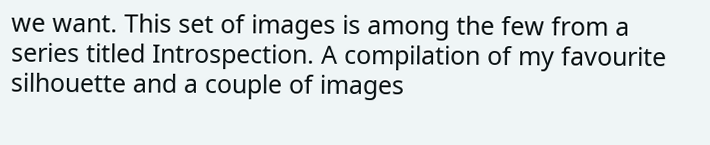we want. This set of images is among the few from a series titled Introspection. A compilation of my favourite silhouette and a couple of images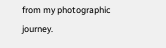from my photographic journey.